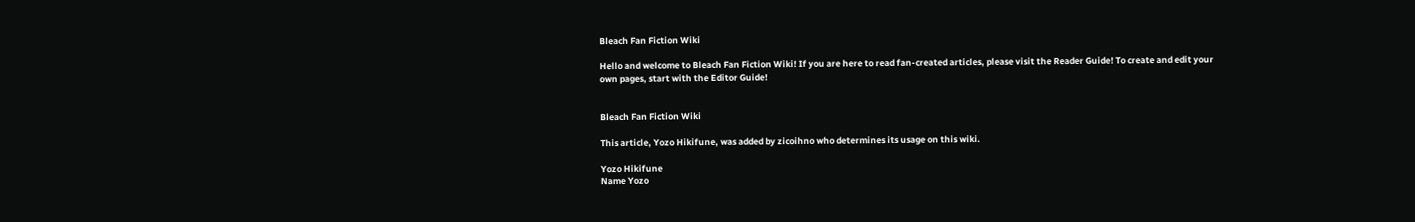Bleach Fan Fiction Wiki

Hello and welcome to Bleach Fan Fiction Wiki! If you are here to read fan-created articles, please visit the Reader Guide! To create and edit your own pages, start with the Editor Guide!


Bleach Fan Fiction Wiki

This article, Yozo Hikifune, was added by zicoihno who determines its usage on this wiki.

Yozo Hikifune
Name Yozo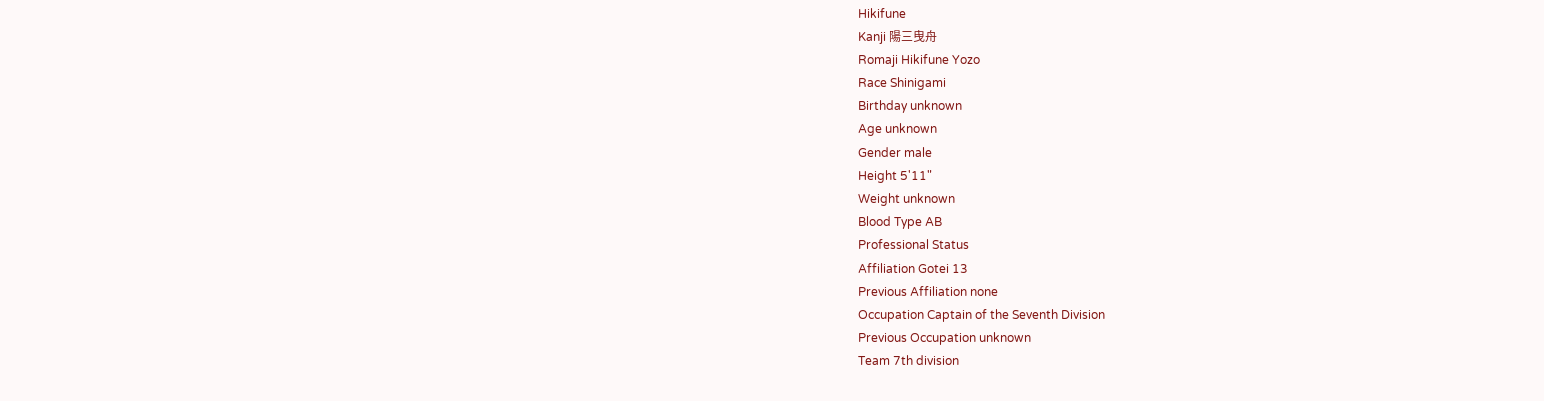Hikifune
Kanji 陽三曳舟
Romaji Hikifune Yozo
Race Shinigami
Birthday unknown
Age unknown
Gender male
Height 5'11"
Weight unknown
Blood Type AB
Professional Status
Affiliation Gotei 13
Previous Affiliation none
Occupation Captain of the Seventh Division
Previous Occupation unknown
Team 7th division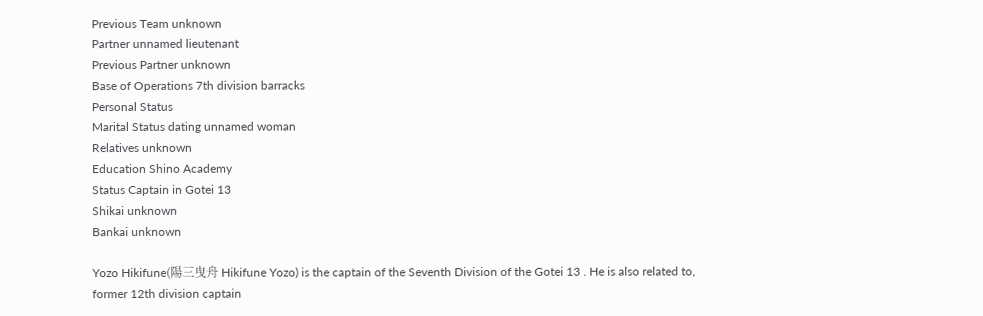Previous Team unknown
Partner unnamed lieutenant
Previous Partner unknown
Base of Operations 7th division barracks
Personal Status
Marital Status dating unnamed woman
Relatives unknown
Education Shino Academy
Status Captain in Gotei 13
Shikai unknown
Bankai unknown

Yozo Hikifune(陽三曳舟 Hikifune Yozo) is the captain of the Seventh Division of the Gotei 13 . He is also related to, former 12th division captain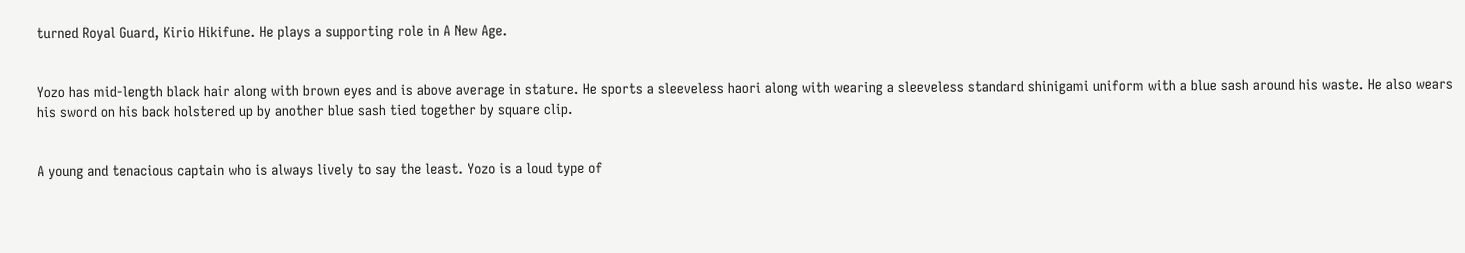turned Royal Guard, Kirio Hikifune. He plays a supporting role in A New Age.


Yozo has mid-length black hair along with brown eyes and is above average in stature. He sports a sleeveless haori along with wearing a sleeveless standard shinigami uniform with a blue sash around his waste. He also wears his sword on his back holstered up by another blue sash tied together by square clip.


A young and tenacious captain who is always lively to say the least. Yozo is a loud type of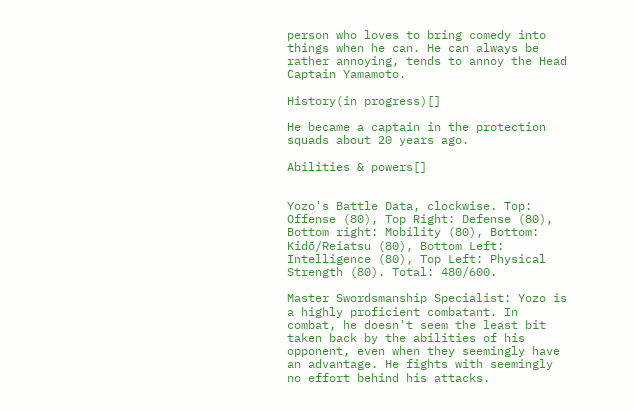person who loves to bring comedy into things when he can. He can always be rather annoying, tends to annoy the Head Captain Yamamoto.

History(in progress)[]

He became a captain in the protection squads about 20 years ago.

Abilities & powers[]


Yozo's Battle Data, clockwise. Top: Offense (80), Top Right: Defense (80), Bottom right: Mobility (80), Bottom: Kidō/Reiatsu (80), Bottom Left: Intelligence (80), Top Left: Physical Strength (80). Total: 480/600.

Master Swordsmanship Specialist: Yozo is a highly proficient combatant. In combat, he doesn't seem the least bit taken back by the abilities of his opponent, even when they seemingly have an advantage. He fights with seemingly no effort behind his attacks.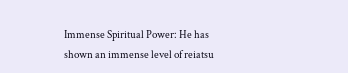Immense Spiritual Power: He has shown an immense level of reiatsu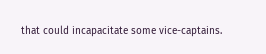that could incapacitate some vice-captains.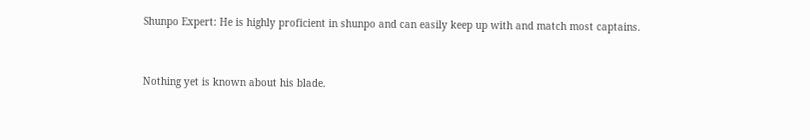Shunpo Expert: He is highly proficient in shunpo and can easily keep up with and match most captains.


Nothing yet is known about his blade.